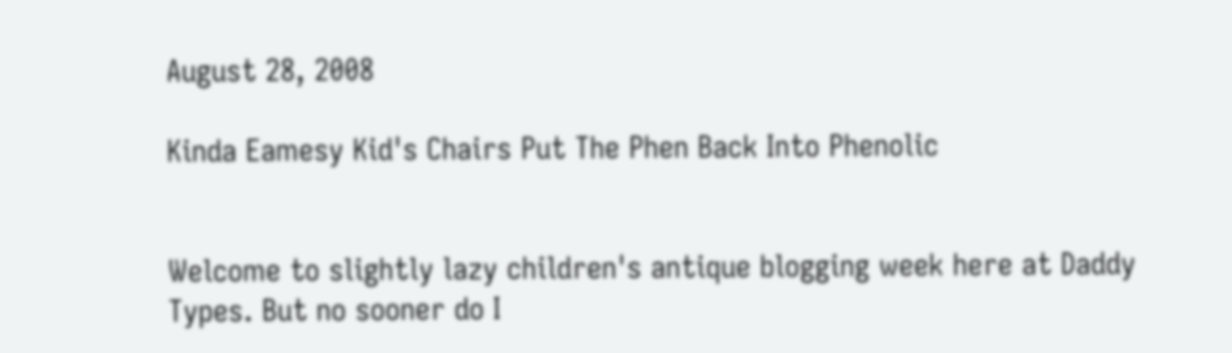August 28, 2008

Kinda Eamesy Kid's Chairs Put The Phen Back Into Phenolic


Welcome to slightly lazy children's antique blogging week here at Daddy Types. But no sooner do I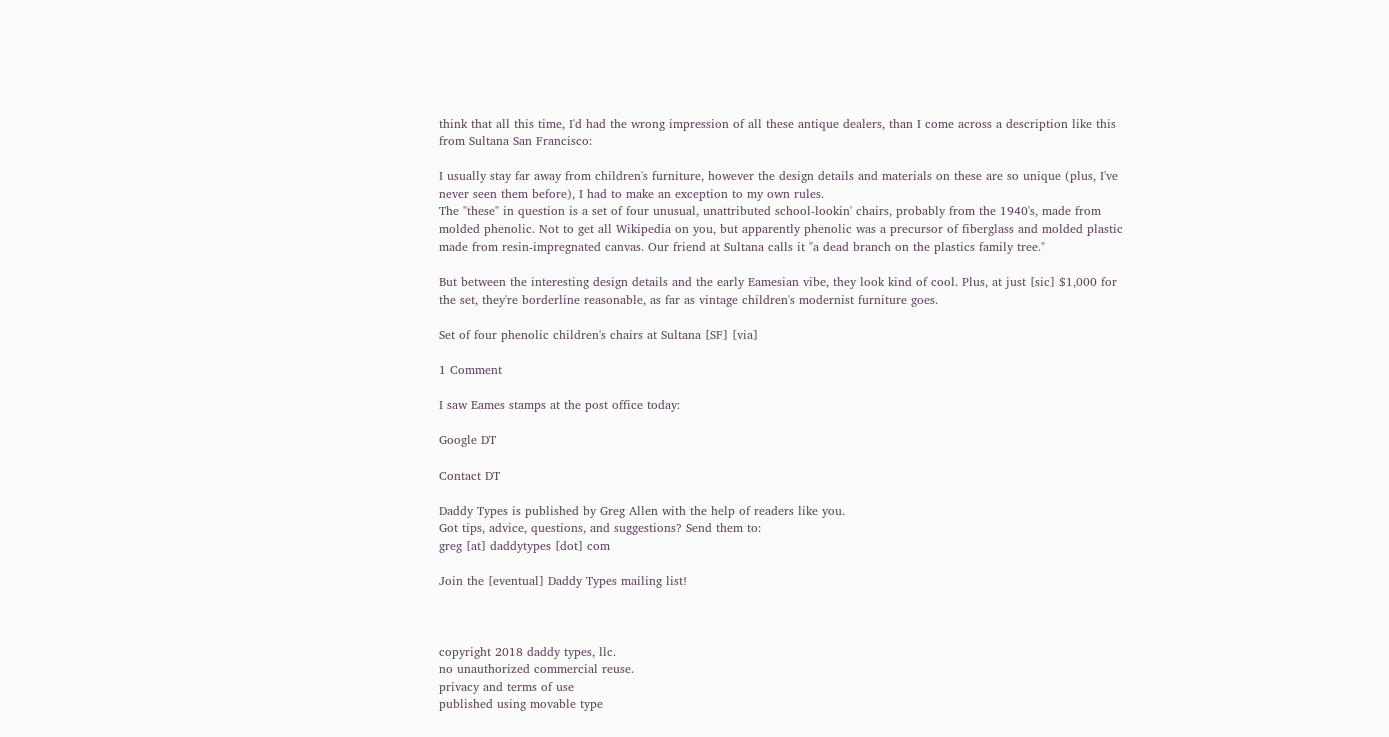think that all this time, I'd had the wrong impression of all these antique dealers, than I come across a description like this from Sultana San Francisco:

I usually stay far away from children's furniture, however the design details and materials on these are so unique (plus, I've never seen them before), I had to make an exception to my own rules.
The "these" in question is a set of four unusual, unattributed school-lookin' chairs, probably from the 1940's, made from molded phenolic. Not to get all Wikipedia on you, but apparently phenolic was a precursor of fiberglass and molded plastic made from resin-impregnated canvas. Our friend at Sultana calls it "a dead branch on the plastics family tree."

But between the interesting design details and the early Eamesian vibe, they look kind of cool. Plus, at just [sic] $1,000 for the set, they're borderline reasonable, as far as vintage children's modernist furniture goes.

Set of four phenolic children's chairs at Sultana [SF] [via]

1 Comment

I saw Eames stamps at the post office today:

Google DT

Contact DT

Daddy Types is published by Greg Allen with the help of readers like you.
Got tips, advice, questions, and suggestions? Send them to:
greg [at] daddytypes [dot] com

Join the [eventual] Daddy Types mailing list!



copyright 2018 daddy types, llc.
no unauthorized commercial reuse.
privacy and terms of use
published using movable type